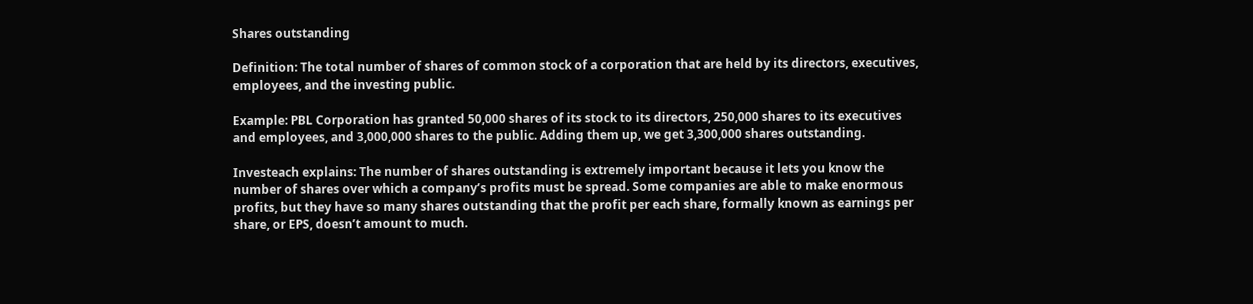Shares outstanding

Definition: The total number of shares of common stock of a corporation that are held by its directors, executives, employees, and the investing public.

Example: PBL Corporation has granted 50,000 shares of its stock to its directors, 250,000 shares to its executives and employees, and 3,000,000 shares to the public. Adding them up, we get 3,300,000 shares outstanding.

Investeach explains: The number of shares outstanding is extremely important because it lets you know the number of shares over which a company’s profits must be spread. Some companies are able to make enormous profits, but they have so many shares outstanding that the profit per each share, formally known as earnings per share, or EPS, doesn’t amount to much.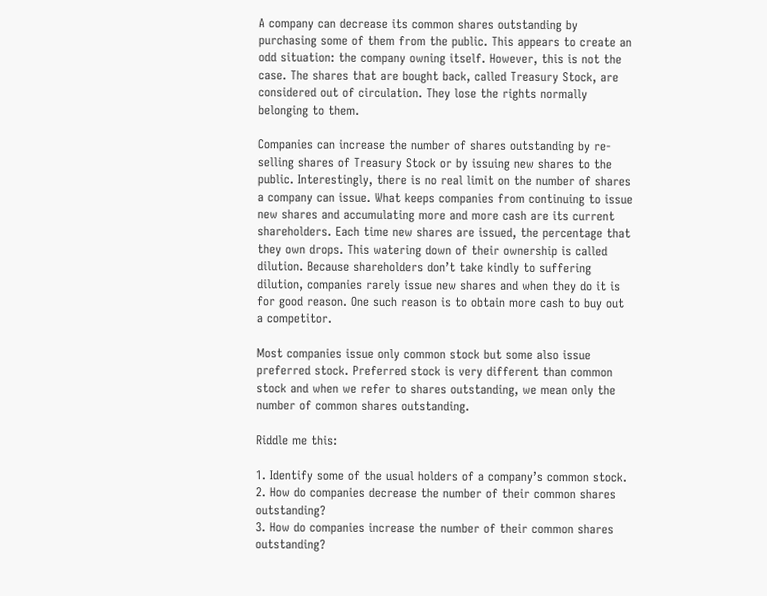A company can decrease its common shares outstanding by purchasing some of them from the public. This appears to create an odd situation: the company owning itself. However, this is not the case. The shares that are bought back, called Treasury Stock, are considered out of circulation. They lose the rights normally belonging to them.

Companies can increase the number of shares outstanding by re-selling shares of Treasury Stock or by issuing new shares to the public. Interestingly, there is no real limit on the number of shares a company can issue. What keeps companies from continuing to issue new shares and accumulating more and more cash are its current shareholders. Each time new shares are issued, the percentage that they own drops. This watering down of their ownership is called dilution. Because shareholders don’t take kindly to suffering dilution, companies rarely issue new shares and when they do it is for good reason. One such reason is to obtain more cash to buy out a competitor.

Most companies issue only common stock but some also issue preferred stock. Preferred stock is very different than common stock and when we refer to shares outstanding, we mean only the number of common shares outstanding.

Riddle me this:

1. Identify some of the usual holders of a company’s common stock.
2. How do companies decrease the number of their common shares outstanding?
3. How do companies increase the number of their common shares outstanding?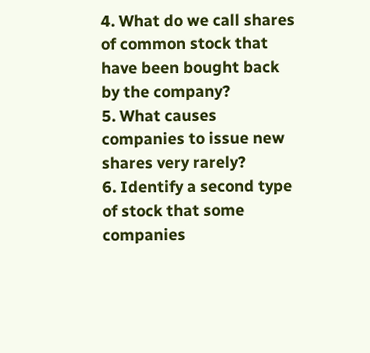4. What do we call shares of common stock that have been bought back by the company?
5. What causes companies to issue new shares very rarely?
6. Identify a second type of stock that some companies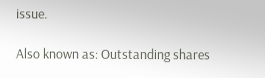issue.

Also known as: Outstanding shares